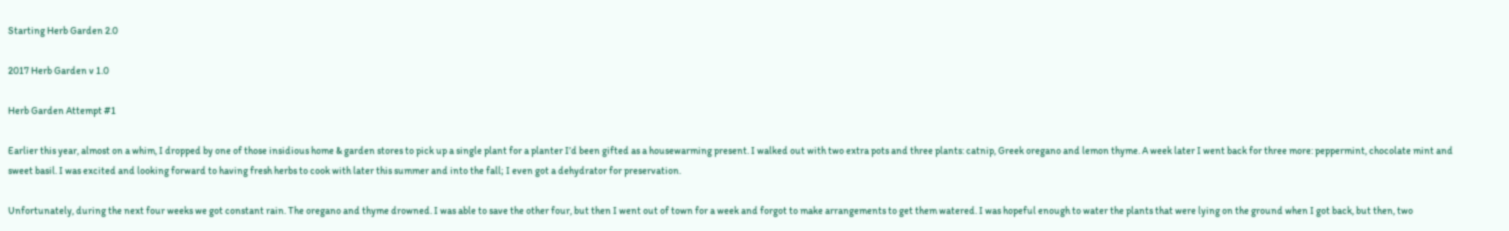Starting Herb Garden 2.0

2017 Herb Garden v 1.0

Herb Garden Attempt #1

Earlier this year, almost on a whim, I dropped by one of those insidious home & garden stores to pick up a single plant for a planter I’d been gifted as a housewarming present. I walked out with two extra pots and three plants: catnip, Greek oregano and lemon thyme. A week later I went back for three more: peppermint, chocolate mint and sweet basil. I was excited and looking forward to having fresh herbs to cook with later this summer and into the fall; I even got a dehydrator for preservation.

Unfortunately, during the next four weeks we got constant rain. The oregano and thyme drowned. I was able to save the other four, but then I went out of town for a week and forgot to make arrangements to get them watered. I was hopeful enough to water the plants that were lying on the ground when I got back, but then, two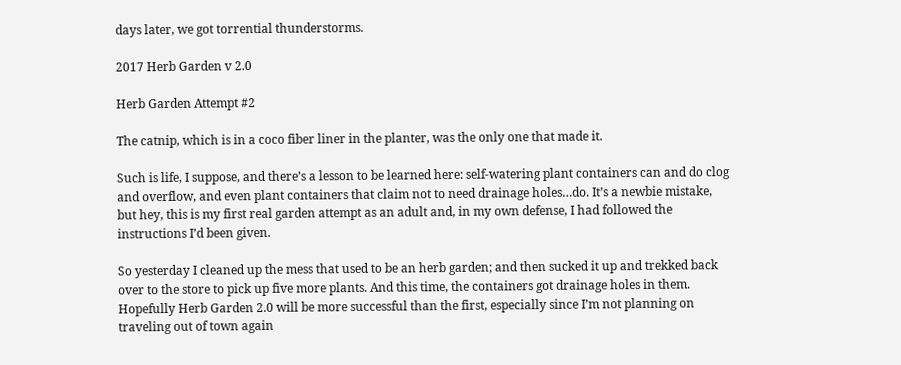days later, we got torrential thunderstorms.

2017 Herb Garden v 2.0

Herb Garden Attempt #2

The catnip, which is in a coco fiber liner in the planter, was the only one that made it.

Such is life, I suppose, and there’s a lesson to be learned here: self-watering plant containers can and do clog and overflow, and even plant containers that claim not to need drainage holes…do. It’s a newbie mistake, but hey, this is my first real garden attempt as an adult and, in my own defense, I had followed the instructions I’d been given.

So yesterday I cleaned up the mess that used to be an herb garden; and then sucked it up and trekked back over to the store to pick up five more plants. And this time, the containers got drainage holes in them. Hopefully Herb Garden 2.0 will be more successful than the first, especially since I’m not planning on traveling out of town again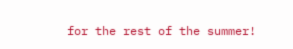for the rest of the summer!